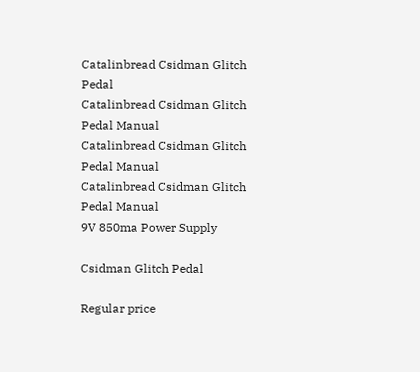Catalinbread Csidman Glitch Pedal
Catalinbread Csidman Glitch Pedal Manual
Catalinbread Csidman Glitch Pedal Manual
Catalinbread Csidman Glitch Pedal Manual
9V 850ma Power Supply

Csidman Glitch Pedal

Regular price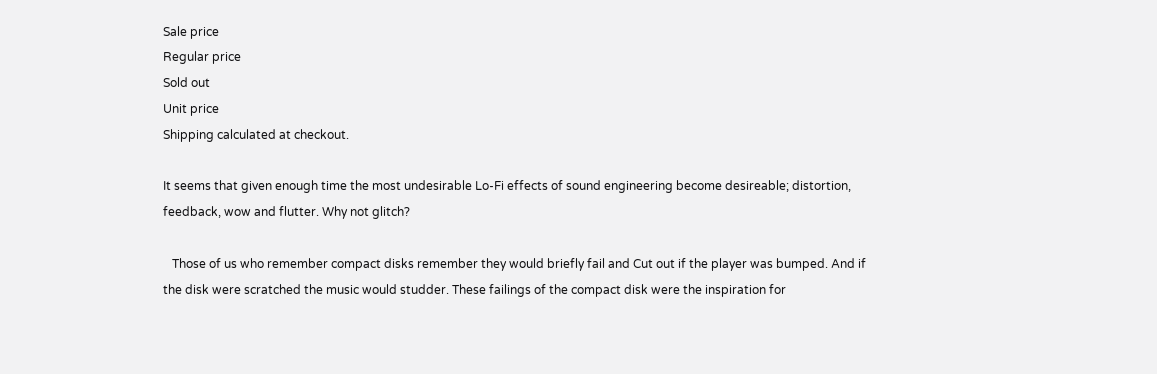Sale price
Regular price
Sold out
Unit price
Shipping calculated at checkout.

It seems that given enough time the most undesirable Lo-Fi effects of sound engineering become desireable; distortion, feedback, wow and flutter. Why not glitch?

   Those of us who remember compact disks remember they would briefly fail and Cut out if the player was bumped. And if the disk were scratched the music would studder. These failings of the compact disk were the inspiration for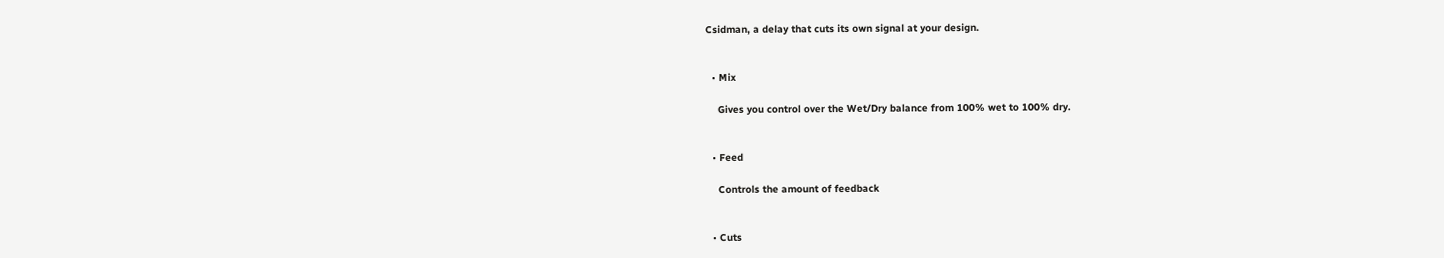Csidman, a delay that cuts its own signal at your design.


  • Mix

    Gives you control over the Wet/Dry balance from 100% wet to 100% dry.


  • Feed

    Controls the amount of feedback


  • Cuts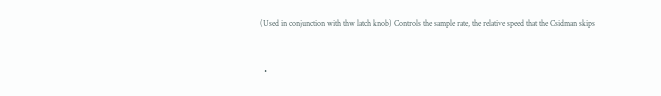(Used in conjunction with thw latch knob) Controls the sample rate, the relative speed that the Csidman skips


  •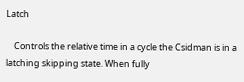Latch

    Controls the relative time in a cycle the Csidman is in a latching skipping state. When fully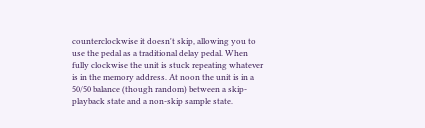counterclockwise it doesn't skip, allowing you to use the pedal as a traditional delay pedal. When fully clockwise the unit is stuck repeating whatever is in the memory address. At noon the unit is in a 50/50 balance (though random) between a skip-playback state and a non-skip sample state.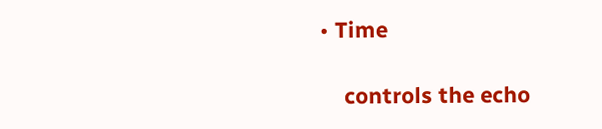• Time

    controls the echo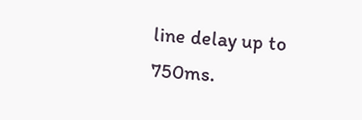line delay up to 750ms.